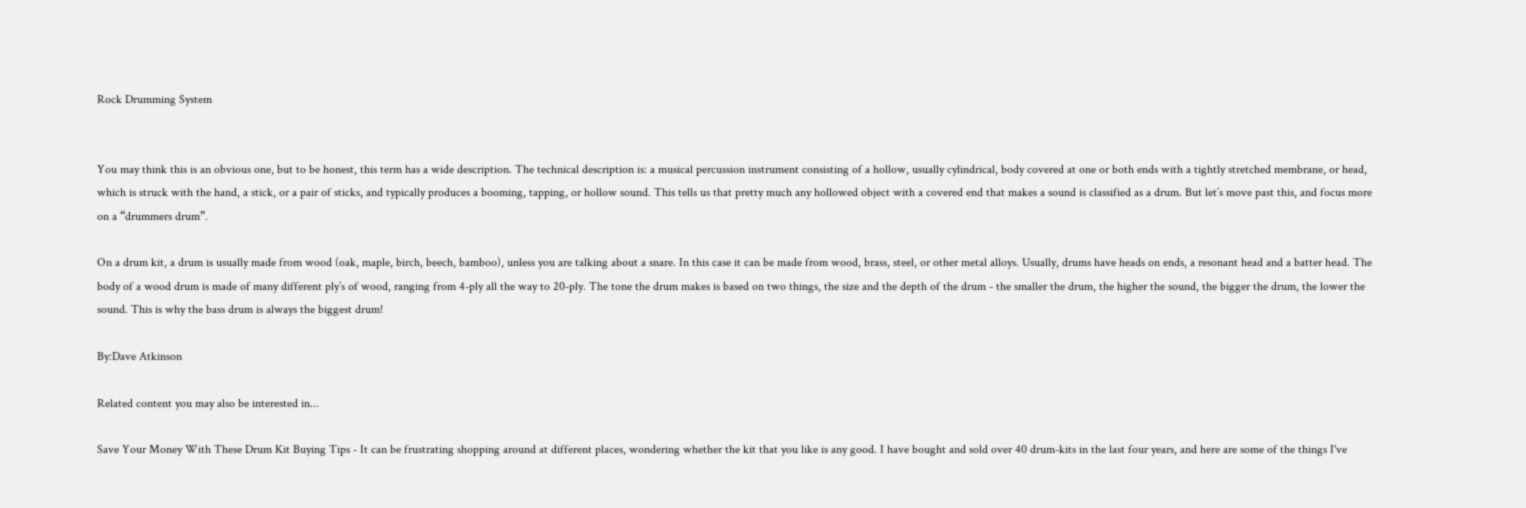Rock Drumming System


You may think this is an obvious one, but to be honest, this term has a wide description. The technical description is: a musical percussion instrument consisting of a hollow, usually cylindrical, body covered at one or both ends with a tightly stretched membrane, or head, which is struck with the hand, a stick, or a pair of sticks, and typically produces a booming, tapping, or hollow sound. This tells us that pretty much any hollowed object with a covered end that makes a sound is classified as a drum. But let’s move past this, and focus more on a “drummers drum”.

On a drum kit, a drum is usually made from wood (oak, maple, birch, beech, bamboo), unless you are talking about a snare. In this case it can be made from wood, brass, steel, or other metal alloys. Usually, drums have heads on ends, a resonant head and a batter head. The body of a wood drum is made of many different ply’s of wood, ranging from 4-ply all the way to 20-ply. The tone the drum makes is based on two things, the size and the depth of the drum - the smaller the drum, the higher the sound, the bigger the drum, the lower the sound. This is why the bass drum is always the biggest drum!

By:Dave Atkinson

Related content you may also be interested in...

Save Your Money With These Drum Kit Buying Tips - It can be frustrating shopping around at different places, wondering whether the kit that you like is any good. I have bought and sold over 40 drum-kits in the last four years, and here are some of the things I've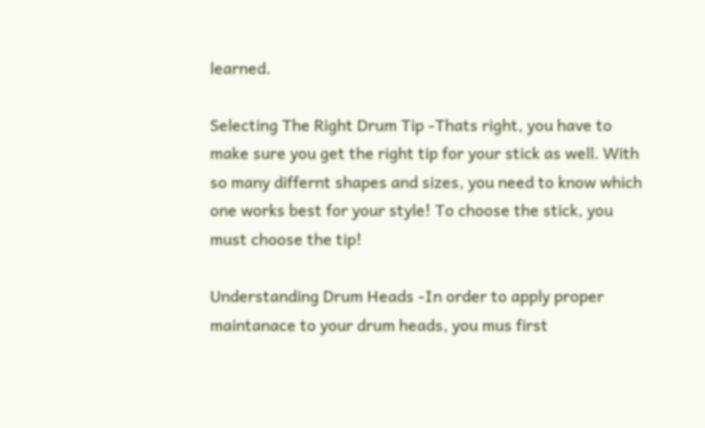learned.

Selecting The Right Drum Tip -Thats right, you have to make sure you get the right tip for your stick as well. With so many differnt shapes and sizes, you need to know which one works best for your style! To choose the stick, you must choose the tip!

Understanding Drum Heads -In order to apply proper maintanace to your drum heads, you mus first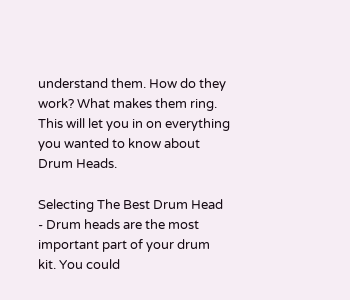understand them. How do they work? What makes them ring. This will let you in on everything you wanted to know about Drum Heads.

Selecting The Best Drum Head - Drum heads are the most important part of your drum kit. You could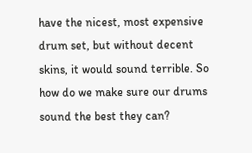have the nicest, most expensive drum set, but without decent skins, it would sound terrible. So how do we make sure our drums sound the best they can?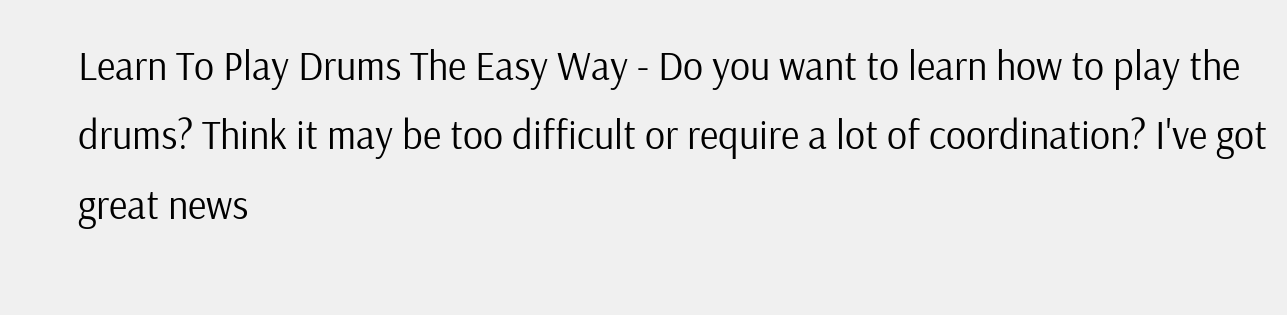Learn To Play Drums The Easy Way - Do you want to learn how to play the drums? Think it may be too difficult or require a lot of coordination? I've got great news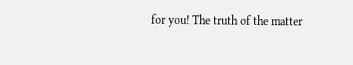for you! The truth of the matter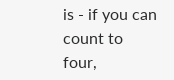is - if you can count to four,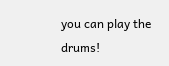you can play the drums!